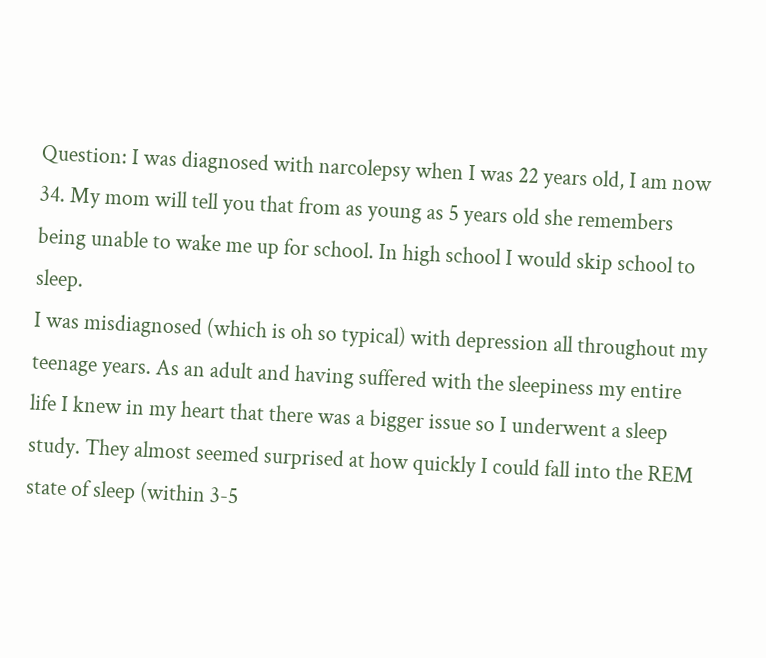Question: I was diagnosed with narcolepsy when I was 22 years old, I am now 34. My mom will tell you that from as young as 5 years old she remembers being unable to wake me up for school. In high school I would skip school to sleep.
I was misdiagnosed (which is oh so typical) with depression all throughout my teenage years. As an adult and having suffered with the sleepiness my entire life I knew in my heart that there was a bigger issue so I underwent a sleep study. They almost seemed surprised at how quickly I could fall into the REM state of sleep (within 3-5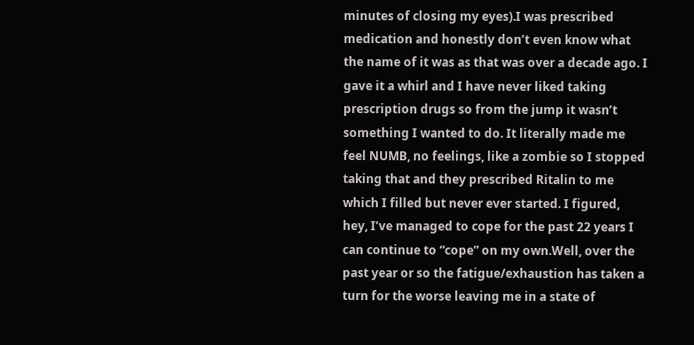minutes of closing my eyes).I was prescribed medication and honestly don’t even know what the name of it was as that was over a decade ago. I gave it a whirl and I have never liked taking prescription drugs so from the jump it wasn’t something I wanted to do. It literally made me feel NUMB, no feelings, like a zombie so I stopped taking that and they prescribed Ritalin to me which I filled but never ever started. I figured, hey, I’ve managed to cope for the past 22 years I can continue to “cope” on my own.Well, over the past year or so the fatigue/exhaustion has taken a turn for the worse leaving me in a state of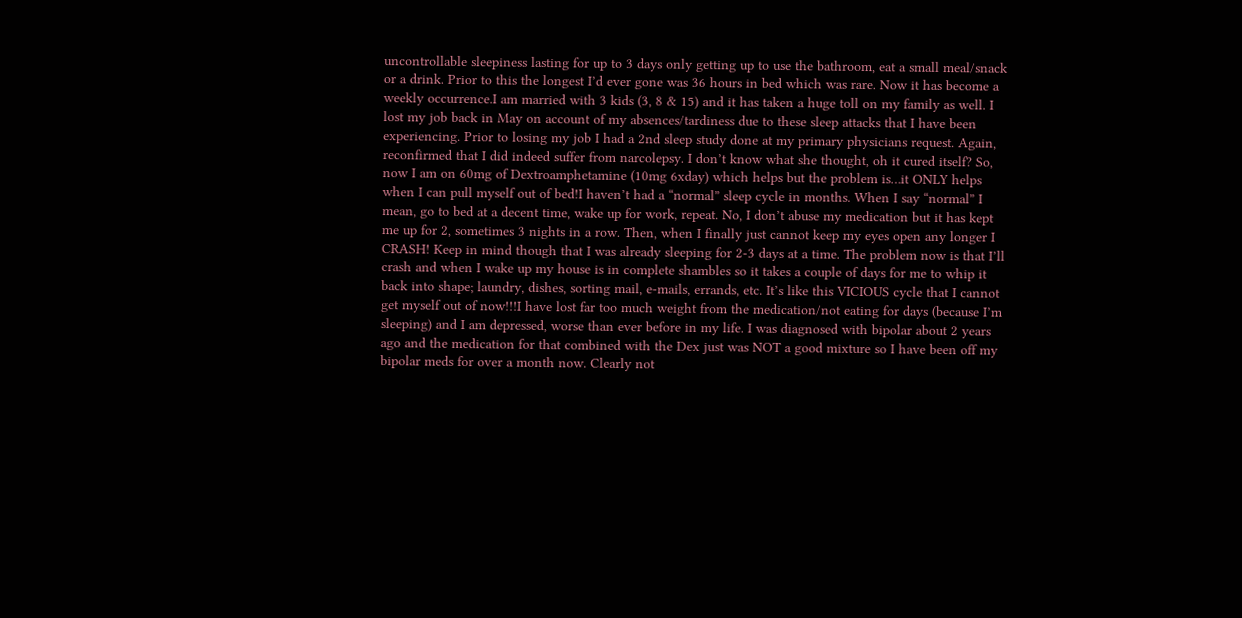uncontrollable sleepiness lasting for up to 3 days only getting up to use the bathroom, eat a small meal/snack or a drink. Prior to this the longest I’d ever gone was 36 hours in bed which was rare. Now it has become a weekly occurrence.I am married with 3 kids (3, 8 & 15) and it has taken a huge toll on my family as well. I lost my job back in May on account of my absences/tardiness due to these sleep attacks that I have been experiencing. Prior to losing my job I had a 2nd sleep study done at my primary physicians request. Again, reconfirmed that I did indeed suffer from narcolepsy. I don’t know what she thought, oh it cured itself? So, now I am on 60mg of Dextroamphetamine (10mg 6xday) which helps but the problem is…it ONLY helps when I can pull myself out of bed!I haven’t had a “normal” sleep cycle in months. When I say “normal” I mean, go to bed at a decent time, wake up for work, repeat. No, I don’t abuse my medication but it has kept me up for 2, sometimes 3 nights in a row. Then, when I finally just cannot keep my eyes open any longer I CRASH! Keep in mind though that I was already sleeping for 2-3 days at a time. The problem now is that I’ll crash and when I wake up my house is in complete shambles so it takes a couple of days for me to whip it back into shape; laundry, dishes, sorting mail, e-mails, errands, etc. It’s like this VICIOUS cycle that I cannot get myself out of now!!!I have lost far too much weight from the medication/not eating for days (because I’m sleeping) and I am depressed, worse than ever before in my life. I was diagnosed with bipolar about 2 years ago and the medication for that combined with the Dex just was NOT a good mixture so I have been off my bipolar meds for over a month now. Clearly not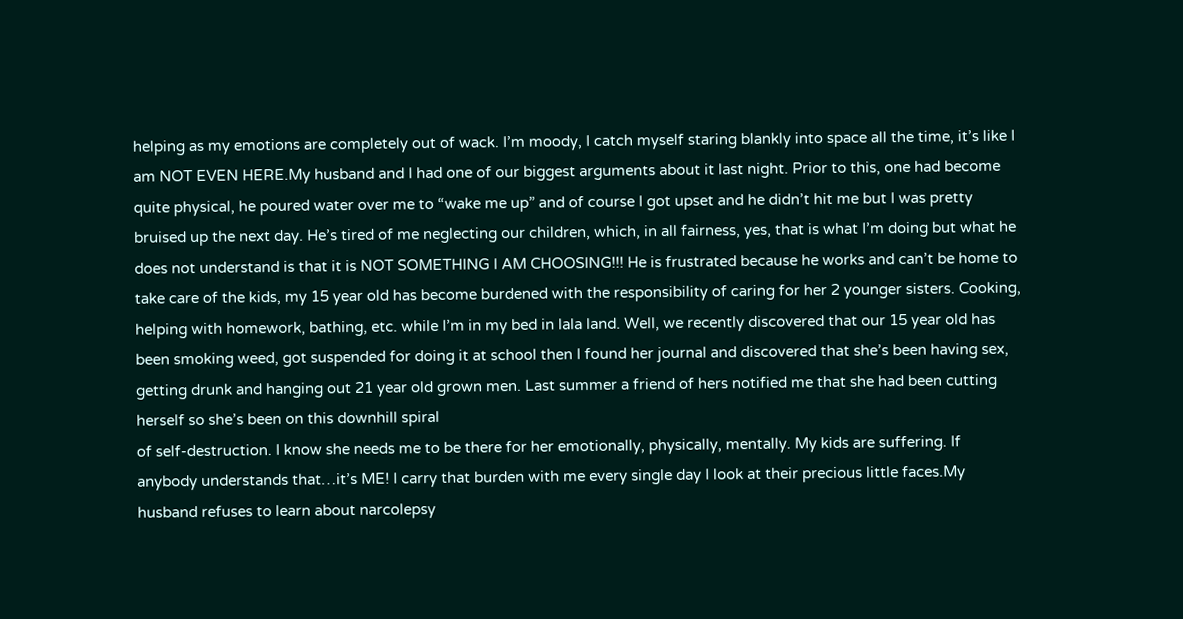helping as my emotions are completely out of wack. I’m moody, I catch myself staring blankly into space all the time, it’s like I am NOT EVEN HERE.My husband and I had one of our biggest arguments about it last night. Prior to this, one had become quite physical, he poured water over me to “wake me up” and of course I got upset and he didn’t hit me but I was pretty bruised up the next day. He’s tired of me neglecting our children, which, in all fairness, yes, that is what I’m doing but what he does not understand is that it is NOT SOMETHING I AM CHOOSING!!! He is frustrated because he works and can’t be home to take care of the kids, my 15 year old has become burdened with the responsibility of caring for her 2 younger sisters. Cooking, helping with homework, bathing, etc. while I’m in my bed in lala land. Well, we recently discovered that our 15 year old has been smoking weed, got suspended for doing it at school then I found her journal and discovered that she’s been having sex, getting drunk and hanging out 21 year old grown men. Last summer a friend of hers notified me that she had been cutting herself so she’s been on this downhill spiral
of self-destruction. I know she needs me to be there for her emotionally, physically, mentally. My kids are suffering. If anybody understands that…it’s ME! I carry that burden with me every single day I look at their precious little faces.My husband refuses to learn about narcolepsy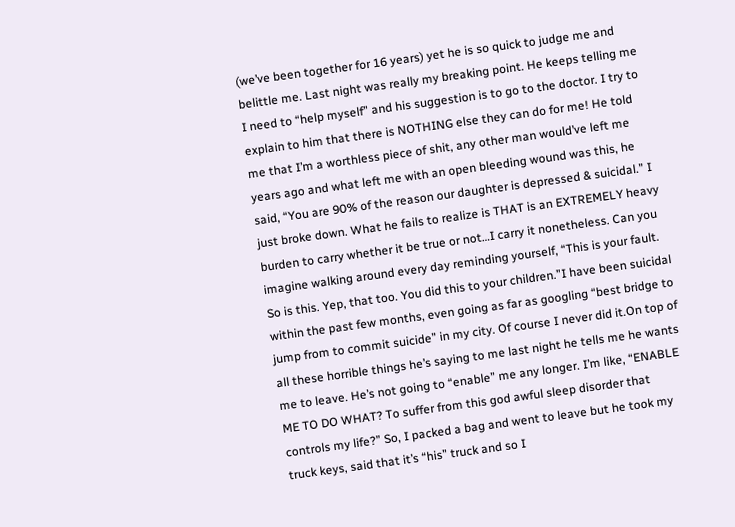(we’ve been together for 16 years) yet he is so quick to judge me and belittle me. Last night was really my breaking point. He keeps telling me I need to “help myself” and his suggestion is to go to the doctor. I try to explain to him that there is NOTHING else they can do for me! He told me that I’m a worthless piece of shit, any other man would’ve left me years ago and what left me with an open bleeding wound was this, he said, “You are 90% of the reason our daughter is depressed & suicidal.” I just broke down. What he fails to realize is THAT is an EXTREMELY heavy burden to carry whether it be true or not…I carry it nonetheless. Can you imagine walking around every day reminding yourself, “This is your fault. So is this. Yep, that too. You did this to your children.”I have been suicidal within the past few months, even going as far as googling “best bridge to jump from to commit suicide” in my city. Of course I never did it.On top of all these horrible things he’s saying to me last night he tells me he wants me to leave. He’s not going to “enable” me any longer. I’m like, “ENABLE ME TO DO WHAT? To suffer from this god awful sleep disorder that controls my life?” So, I packed a bag and went to leave but he took my truck keys, said that it’s “his” truck and so I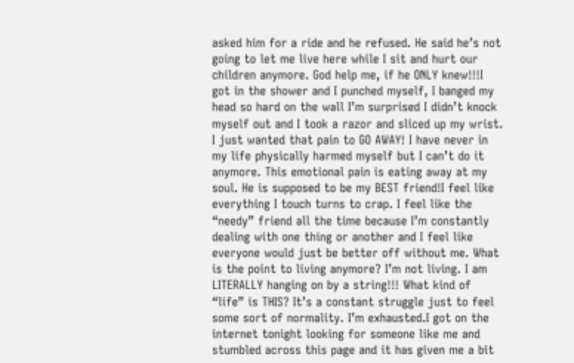asked him for a ride and he refused. He said he’s not going to let me live here while I sit and hurt our children anymore. God help me, if he ONLY knew!!!I got in the shower and I punched myself, I banged my head so hard on the wall I’m surprised I didn’t knock myself out and I took a razor and sliced up my wrist. I just wanted that pain to GO AWAY! I have never in my life physically harmed myself but I can’t do it anymore. This emotional pain is eating away at my soul. He is supposed to be my BEST friend!I feel like everything I touch turns to crap. I feel like the “needy” friend all the time because I’m constantly dealing with one thing or another and I feel like everyone would just be better off without me. What is the point to living anymore? I’m not living. I am LITERALLY hanging on by a string!!! What kind of “life” is THIS? It’s a constant struggle just to feel some sort of normality. I’m exhausted.I got on the internet tonight looking for someone like me and stumbled across this page and it has given me a bit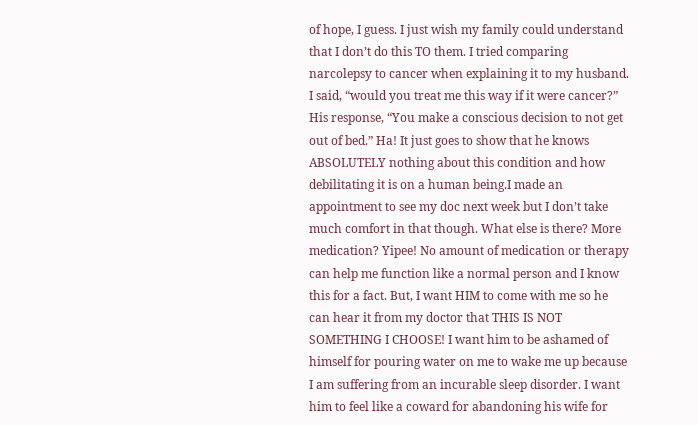of hope, I guess. I just wish my family could understand that I don’t do this TO them. I tried comparing narcolepsy to cancer when explaining it to my husband. I said, “would you treat me this way if it were cancer?” His response, “You make a conscious decision to not get out of bed.” Ha! It just goes to show that he knows ABSOLUTELY nothing about this condition and how debilitating it is on a human being.I made an appointment to see my doc next week but I don’t take much comfort in that though. What else is there? More medication? Yipee! No amount of medication or therapy can help me function like a normal person and I know this for a fact. But, I want HIM to come with me so he can hear it from my doctor that THIS IS NOT SOMETHING I CHOOSE! I want him to be ashamed of himself for pouring water on me to wake me up because I am suffering from an incurable sleep disorder. I want him to feel like a coward for abandoning his wife for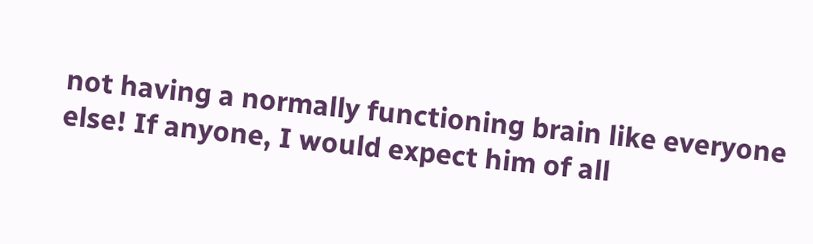not having a normally functioning brain like everyone else! If anyone, I would expect him of all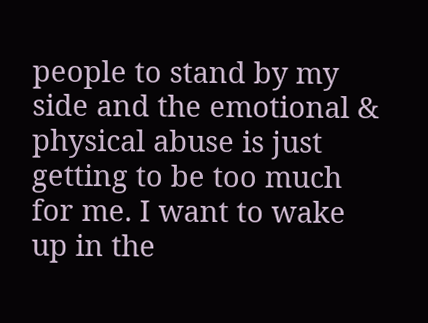people to stand by my side and the emotional & physical abuse is just getting to be too much for me. I want to wake up in the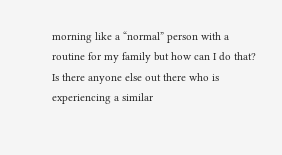morning like a “normal” person with a routine for my family but how can I do that? Is there anyone else out there who is experiencing a similar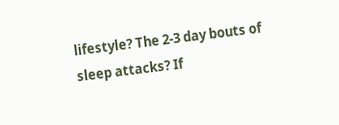lifestyle? The 2-3 day bouts of sleep attacks? If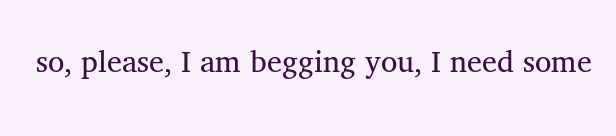so, please, I am begging you, I need some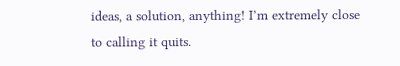ideas, a solution, anything! I’m extremely close to calling it quits.